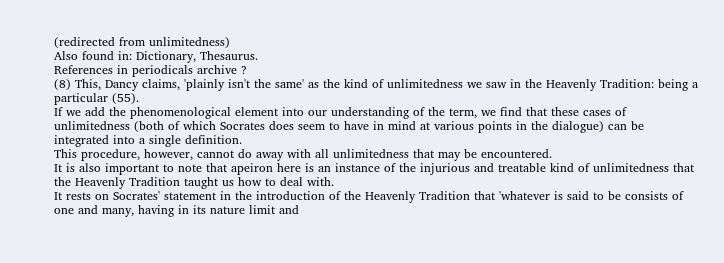(redirected from unlimitedness)
Also found in: Dictionary, Thesaurus.
References in periodicals archive ?
(8) This, Dancy claims, 'plainly isn't the same' as the kind of unlimitedness we saw in the Heavenly Tradition: being a particular (55).
If we add the phenomenological element into our understanding of the term, we find that these cases of unlimitedness (both of which Socrates does seem to have in mind at various points in the dialogue) can be integrated into a single definition.
This procedure, however, cannot do away with all unlimitedness that may be encountered.
It is also important to note that apeiron here is an instance of the injurious and treatable kind of unlimitedness that the Heavenly Tradition taught us how to deal with.
It rests on Socrates' statement in the introduction of the Heavenly Tradition that 'whatever is said to be consists of one and many, having in its nature limit and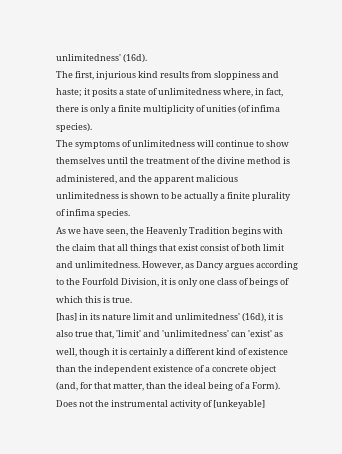unlimitedness' (16d).
The first, injurious kind results from sloppiness and haste; it posits a state of unlimitedness where, in fact, there is only a finite multiplicity of unities (of infima species).
The symptoms of unlimitedness will continue to show themselves until the treatment of the divine method is administered, and the apparent malicious unlimitedness is shown to be actually a finite plurality of infima species.
As we have seen, the Heavenly Tradition begins with the claim that all things that exist consist of both limit and unlimitedness. However, as Dancy argues according to the Fourfold Division, it is only one class of beings of which this is true.
[has] in its nature limit and unlimitedness' (16d), it is also true that, 'limit' and 'unlimitedness' can 'exist' as well, though it is certainly a different kind of existence than the independent existence of a concrete object (and, for that matter, than the ideal being of a Form).
Does not the instrumental activity of [unkeyable]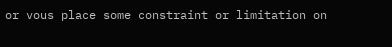or vous place some constraint or limitation on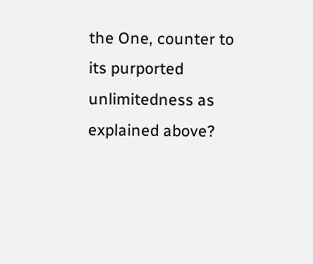the One, counter to its purported unlimitedness as explained above?